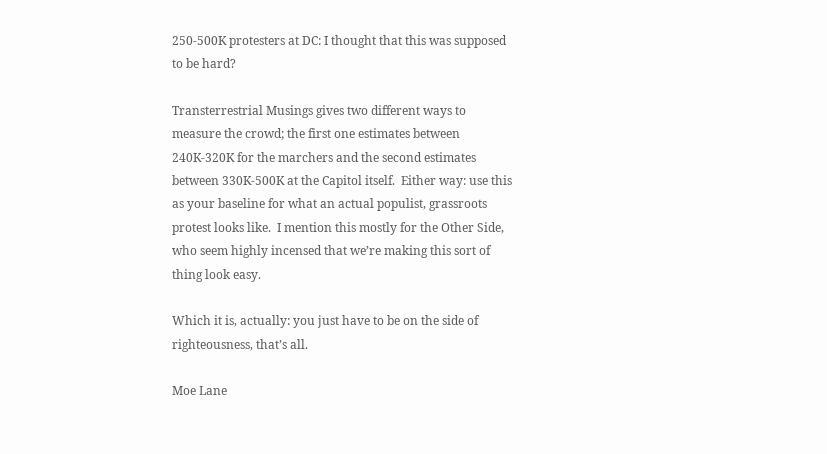250-500K protesters at DC: I thought that this was supposed to be hard?

Transterrestrial Musings gives two different ways to measure the crowd; the first one estimates between 240K-320K for the marchers and the second estimates between 330K-500K at the Capitol itself.  Either way: use this as your baseline for what an actual populist, grassroots protest looks like.  I mention this mostly for the Other Side, who seem highly incensed that we’re making this sort of thing look easy.

Which it is, actually: you just have to be on the side of righteousness, that’s all.

Moe Lane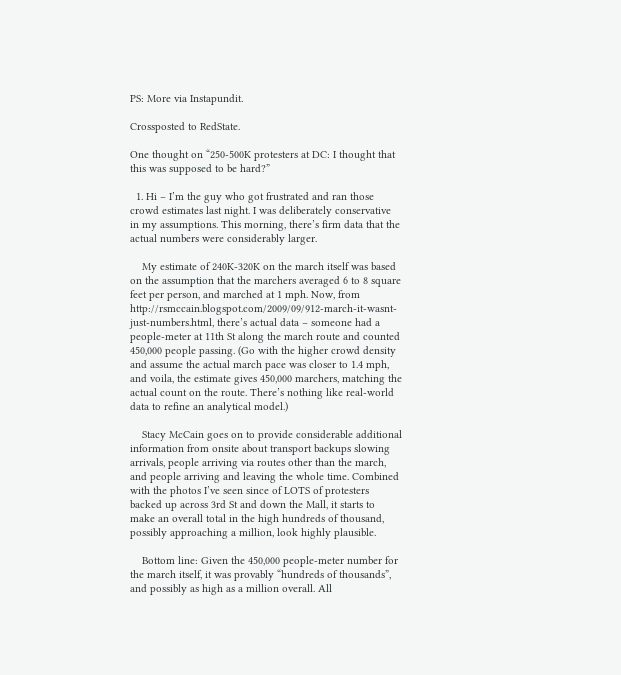PS: More via Instapundit.

Crossposted to RedState.

One thought on “250-500K protesters at DC: I thought that this was supposed to be hard?”

  1. Hi – I’m the guy who got frustrated and ran those crowd estimates last night. I was deliberately conservative in my assumptions. This morning, there’s firm data that the actual numbers were considerably larger.

    My estimate of 240K-320K on the march itself was based on the assumption that the marchers averaged 6 to 8 square feet per person, and marched at 1 mph. Now, from http://rsmccain.blogspot.com/2009/09/912-march-it-wasnt-just-numbers.html, there’s actual data – someone had a people-meter at 11th St along the march route and counted 450,000 people passing. (Go with the higher crowd density and assume the actual march pace was closer to 1.4 mph, and voila, the estimate gives 450,000 marchers, matching the actual count on the route. There’s nothing like real-world data to refine an analytical model.)

    Stacy McCain goes on to provide considerable additional information from onsite about transport backups slowing arrivals, people arriving via routes other than the march, and people arriving and leaving the whole time. Combined with the photos I’ve seen since of LOTS of protesters backed up across 3rd St and down the Mall, it starts to make an overall total in the high hundreds of thousand, possibly approaching a million, look highly plausible.

    Bottom line: Given the 450,000 people-meter number for the march itself, it was provably “hundreds of thousands”, and possibly as high as a million overall. All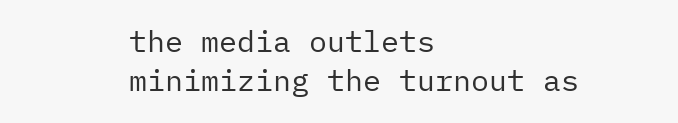the media outlets minimizing the turnout as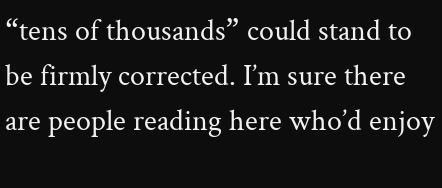“tens of thousands” could stand to be firmly corrected. I’m sure there are people reading here who’d enjoy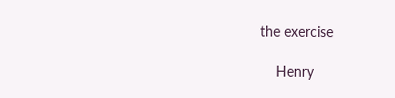the exercise

    Henry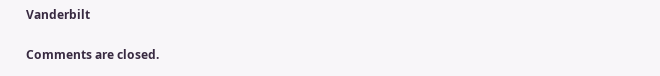Vanderbilt

Comments are closed.